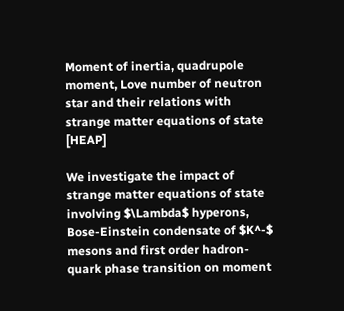Moment of inertia, quadrupole moment, Love number of neutron star and their relations with strange matter equations of state [HEAP]

We investigate the impact of strange matter equations of state involving $\Lambda$ hyperons, Bose-Einstein condensate of $K^-$ mesons and first order hadron-quark phase transition on moment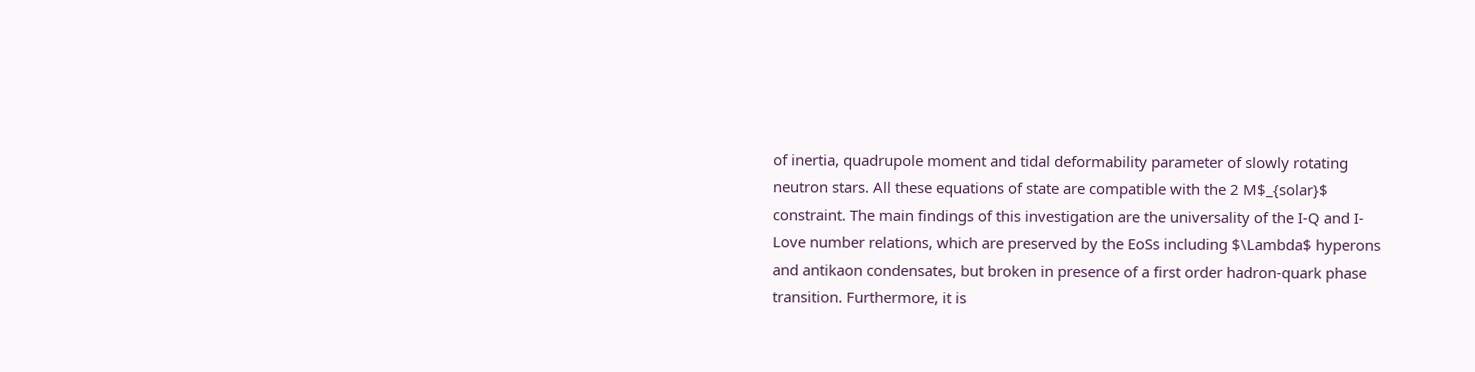of inertia, quadrupole moment and tidal deformability parameter of slowly rotating neutron stars. All these equations of state are compatible with the 2 M$_{solar}$ constraint. The main findings of this investigation are the universality of the I-Q and I-Love number relations, which are preserved by the EoSs including $\Lambda$ hyperons and antikaon condensates, but broken in presence of a first order hadron-quark phase transition. Furthermore, it is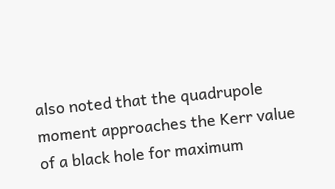also noted that the quadrupole moment approaches the Kerr value of a black hole for maximum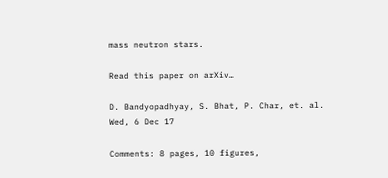mass neutron stars.

Read this paper on arXiv…

D. Bandyopadhyay, S. Bhat, P. Char, et. al.
Wed, 6 Dec 17

Comments: 8 pages, 10 figures,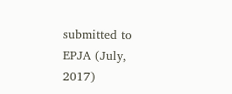submitted to EPJA (July, 2017)